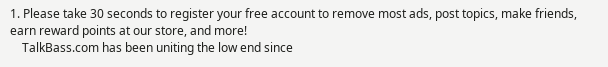1. Please take 30 seconds to register your free account to remove most ads, post topics, make friends, earn reward points at our store, and more!
    TalkBass.com has been uniting the low end since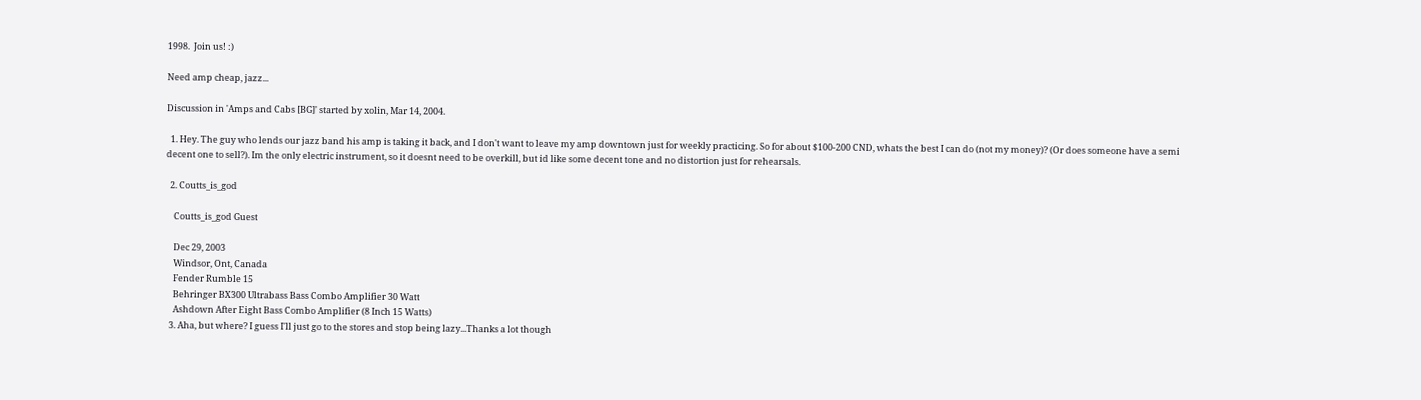1998.  Join us! :)

Need amp cheap, jazz...

Discussion in 'Amps and Cabs [BG]' started by xolin, Mar 14, 2004.

  1. Hey. The guy who lends our jazz band his amp is taking it back, and I don't want to leave my amp downtown just for weekly practicing. So for about $100-200 CND, whats the best I can do (not my money)? (Or does someone have a semi decent one to sell?). Im the only electric instrument, so it doesnt need to be overkill, but id like some decent tone and no distortion just for rehearsals.

  2. Coutts_is_god

    Coutts_is_god Guest

    Dec 29, 2003
    Windsor, Ont, Canada
    Fender Rumble 15
    Behringer BX300 Ultrabass Bass Combo Amplifier 30 Watt
    Ashdown After Eight Bass Combo Amplifier (8 Inch 15 Watts)
  3. Aha, but where? I guess I'll just go to the stores and stop being lazy...Thanks a lot though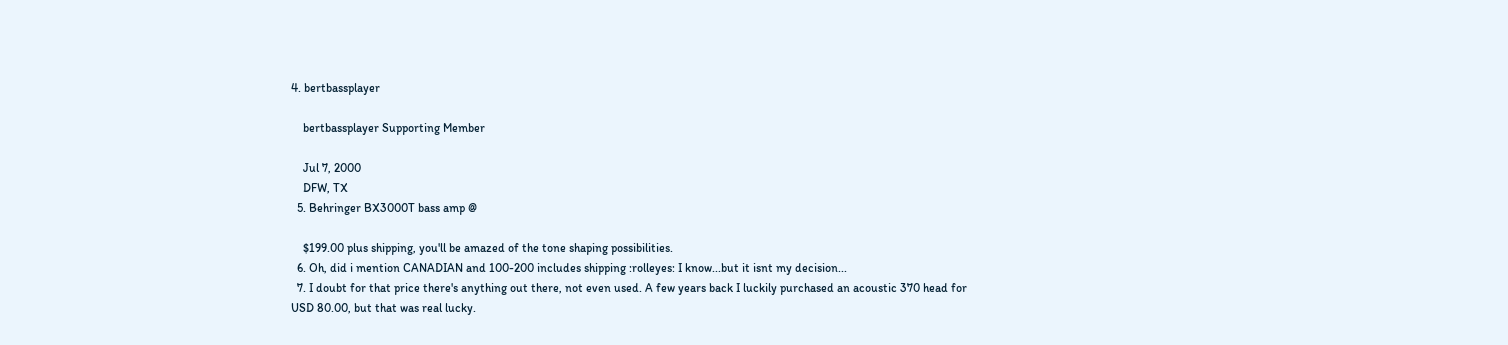4. bertbassplayer

    bertbassplayer Supporting Member

    Jul 7, 2000
    DFW, TX
  5. Behringer BX3000T bass amp @

    $199.00 plus shipping, you'll be amazed of the tone shaping possibilities.
  6. Oh, did i mention CANADIAN and 100-200 includes shipping :rolleyes: I know...but it isnt my decision...
  7. I doubt for that price there's anything out there, not even used. A few years back I luckily purchased an acoustic 370 head for USD 80.00, but that was real lucky.